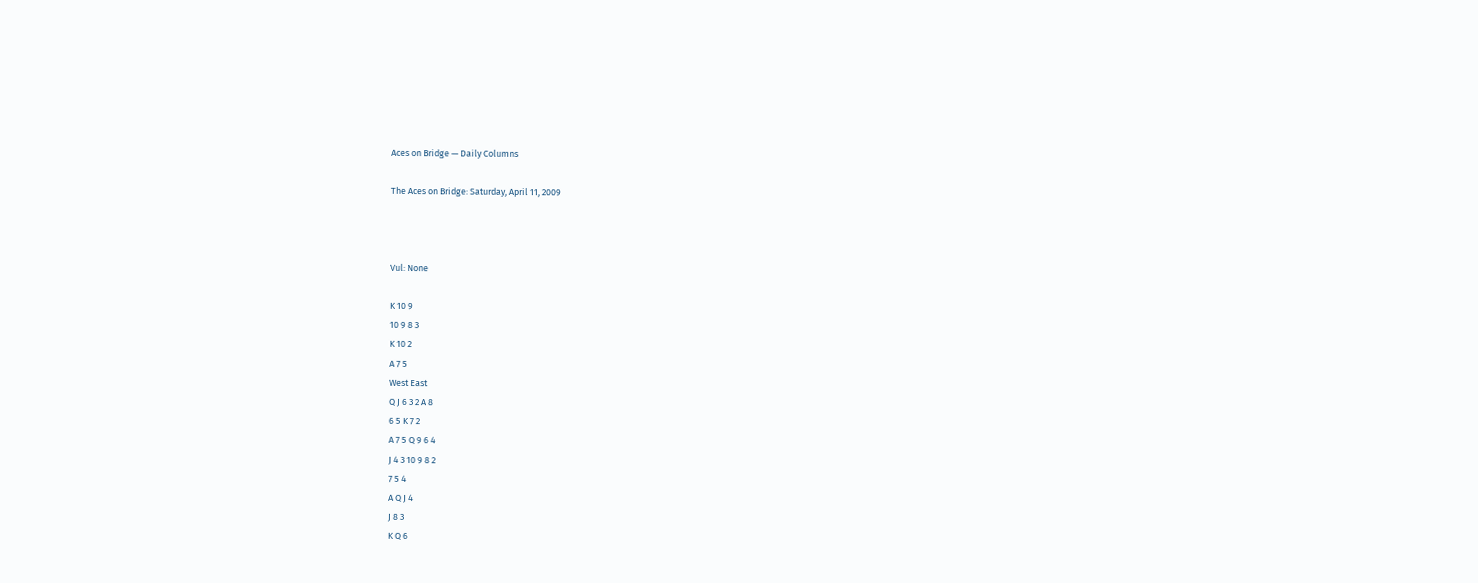Aces on Bridge — Daily Columns

The Aces on Bridge: Saturday, April 11, 2009



Vul: None

K 10 9
10 9 8 3
K 10 2
A 7 5
West East
Q J 6 3 2 A 8
6 5 K 7 2
A 7 5 Q 9 6 4
J 4 3 10 9 8 2
7 5 4
A Q J 4
J 8 3
K Q 6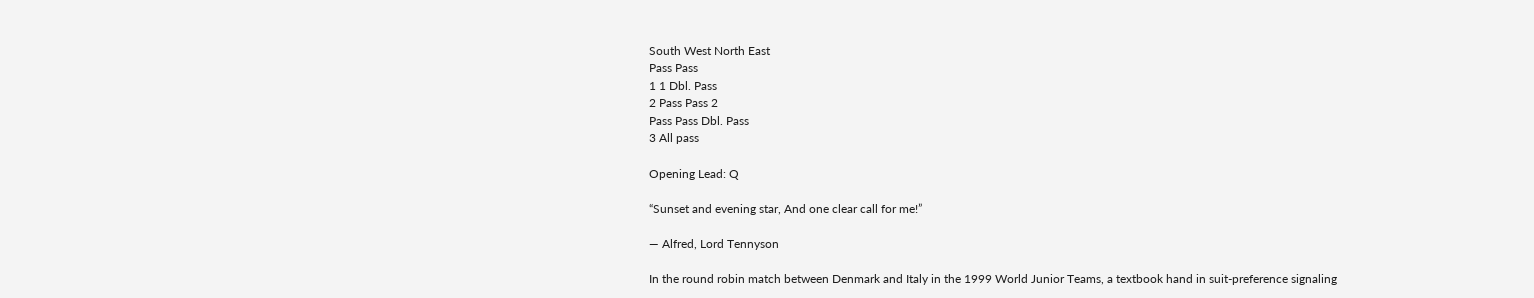South West North East
Pass Pass
1 1 Dbl. Pass
2 Pass Pass 2
Pass Pass Dbl. Pass
3 All pass

Opening Lead: Q

“Sunset and evening star, And one clear call for me!”

— Alfred, Lord Tennyson

In the round robin match between Denmark and Italy in the 1999 World Junior Teams, a textbook hand in suit-preference signaling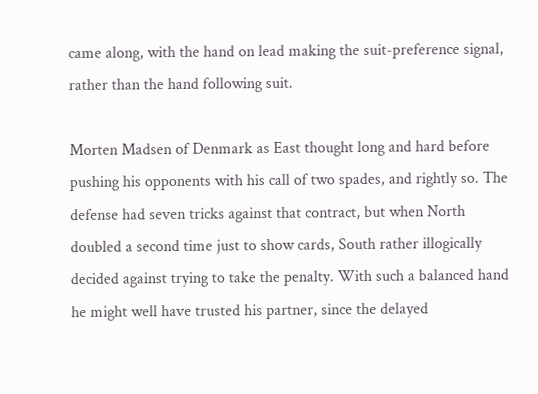came along, with the hand on lead making the suit-preference signal, rather than the hand following suit.

Morten Madsen of Denmark as East thought long and hard before pushing his opponents with his call of two spades, and rightly so. The defense had seven tricks against that contract, but when North doubled a second time just to show cards, South rather illogically decided against trying to take the penalty. With such a balanced hand he might well have trusted his partner, since the delayed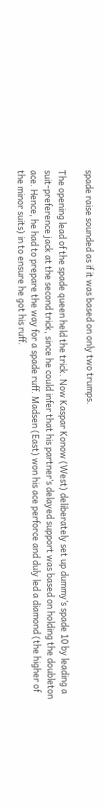spade raise sounded as if it was based on only two trumps.

The opening lead of the spade queen held the trick. Now Kaspar Konow (West) deliberately set up dummy’s spade 10 by leading a suit-preference jack at the second trick, since he could infer that his partner’s delayed support was based on holding the doubleton ace. Hence, he had to prepare the way for a spade ruff. Madsen (East) won his ace perforce and duly led a diamond (the higher of the minor suits) in to ensure he got his ruff.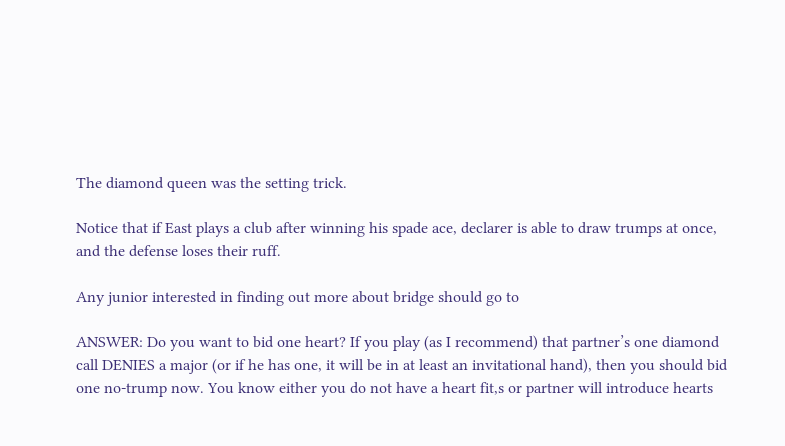The diamond queen was the setting trick.

Notice that if East plays a club after winning his spade ace, declarer is able to draw trumps at once, and the defense loses their ruff.

Any junior interested in finding out more about bridge should go to

ANSWER: Do you want to bid one heart? If you play (as I recommend) that partner’s one diamond call DENIES a major (or if he has one, it will be in at least an invitational hand), then you should bid one no-trump now. You know either you do not have a heart fit,s or partner will introduce hearts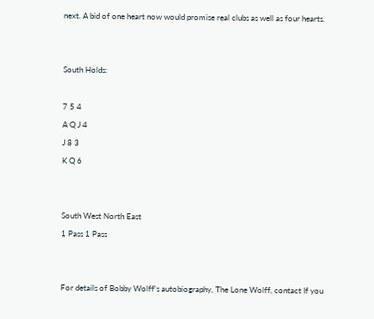next. A bid of one heart now would promise real clubs as well as four hearts.


South Holds:

7 5 4
A Q J 4
J 8 3
K Q 6


South West North East
1 Pass 1 Pass


For details of Bobby Wolff’s autobiography, The Lone Wolff, contact If you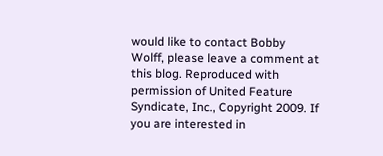would like to contact Bobby Wolff, please leave a comment at this blog. Reproduced with permission of United Feature Syndicate, Inc., Copyright 2009. If you are interested in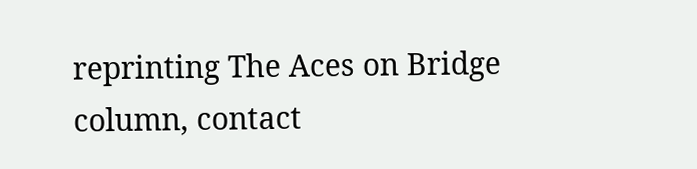reprinting The Aces on Bridge column, contact